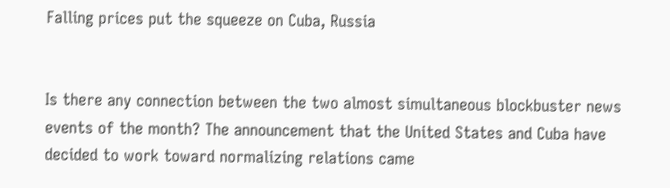Falling prices put the squeeze on Cuba, Russia


Is there any connection between the two almost simultaneous blockbuster news events of the month? The announcement that the United States and Cuba have decided to work toward normalizing relations came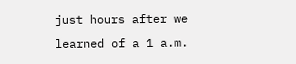just hours after we learned of a 1 a.m.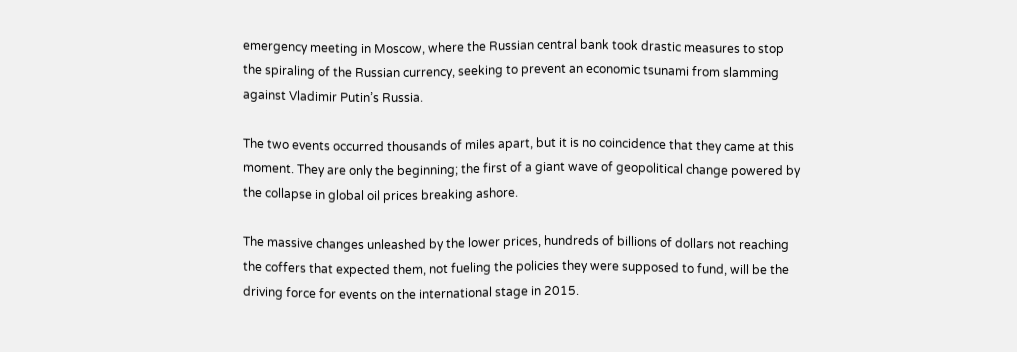emergency meeting in Moscow, where the Russian central bank took drastic measures to stop the spiraling of the Russian currency, seeking to prevent an economic tsunami from slamming against Vladimir Putin’s Russia.

The two events occurred thousands of miles apart, but it is no coincidence that they came at this moment. They are only the beginning; the first of a giant wave of geopolitical change powered by the collapse in global oil prices breaking ashore.

The massive changes unleashed by the lower prices, hundreds of billions of dollars not reaching the coffers that expected them, not fueling the policies they were supposed to fund, will be the driving force for events on the international stage in 2015.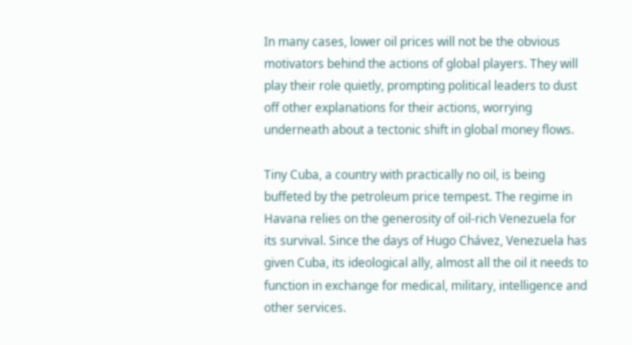In many cases, lower oil prices will not be the obvious motivators behind the actions of global players. They will play their role quietly, prompting political leaders to dust off other explanations for their actions, worrying underneath about a tectonic shift in global money flows.

Tiny Cuba, a country with practically no oil, is being buffeted by the petroleum price tempest. The regime in Havana relies on the generosity of oil-rich Venezuela for its survival. Since the days of Hugo Chávez, Venezuela has given Cuba, its ideological ally, almost all the oil it needs to function in exchange for medical, military, intelligence and other services.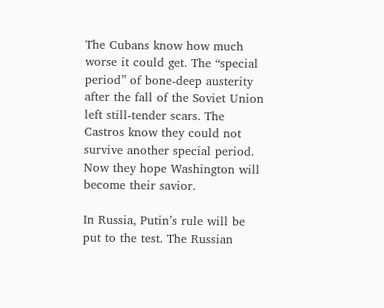The Cubans know how much worse it could get. The “special period” of bone-deep austerity after the fall of the Soviet Union left still-tender scars. The Castros know they could not survive another special period. Now they hope Washington will become their savior.

In Russia, Putin’s rule will be put to the test. The Russian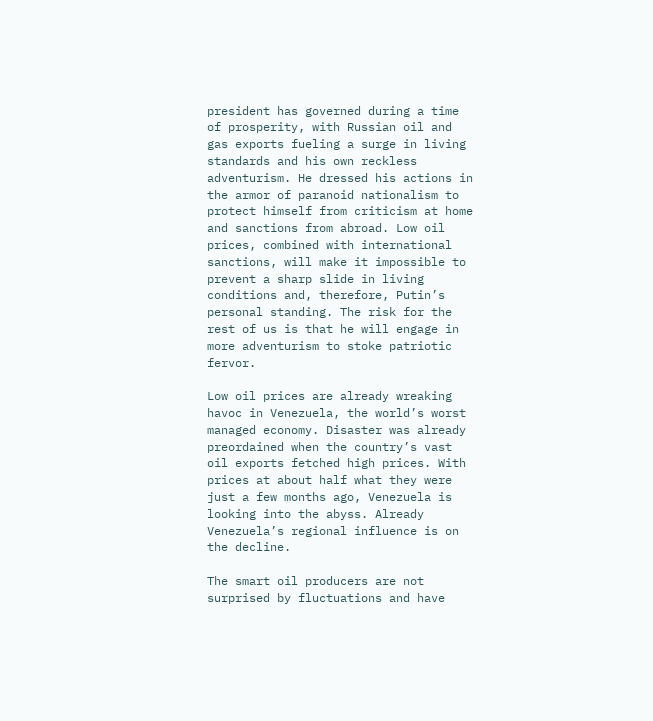president has governed during a time of prosperity, with Russian oil and gas exports fueling a surge in living standards and his own reckless adventurism. He dressed his actions in the armor of paranoid nationalism to protect himself from criticism at home and sanctions from abroad. Low oil prices, combined with international sanctions, will make it impossible to prevent a sharp slide in living conditions and, therefore, Putin’s personal standing. The risk for the rest of us is that he will engage in more adventurism to stoke patriotic fervor.

Low oil prices are already wreaking havoc in Venezuela, the world’s worst managed economy. Disaster was already preordained when the country’s vast oil exports fetched high prices. With prices at about half what they were just a few months ago, Venezuela is looking into the abyss. Already Venezuela’s regional influence is on the decline.

The smart oil producers are not surprised by fluctuations and have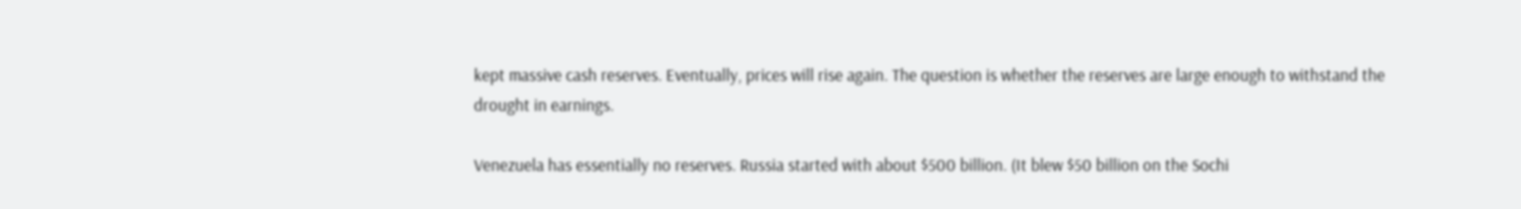kept massive cash reserves. Eventually, prices will rise again. The question is whether the reserves are large enough to withstand the drought in earnings.

Venezuela has essentially no reserves. Russia started with about $500 billion. (It blew $50 billion on the Sochi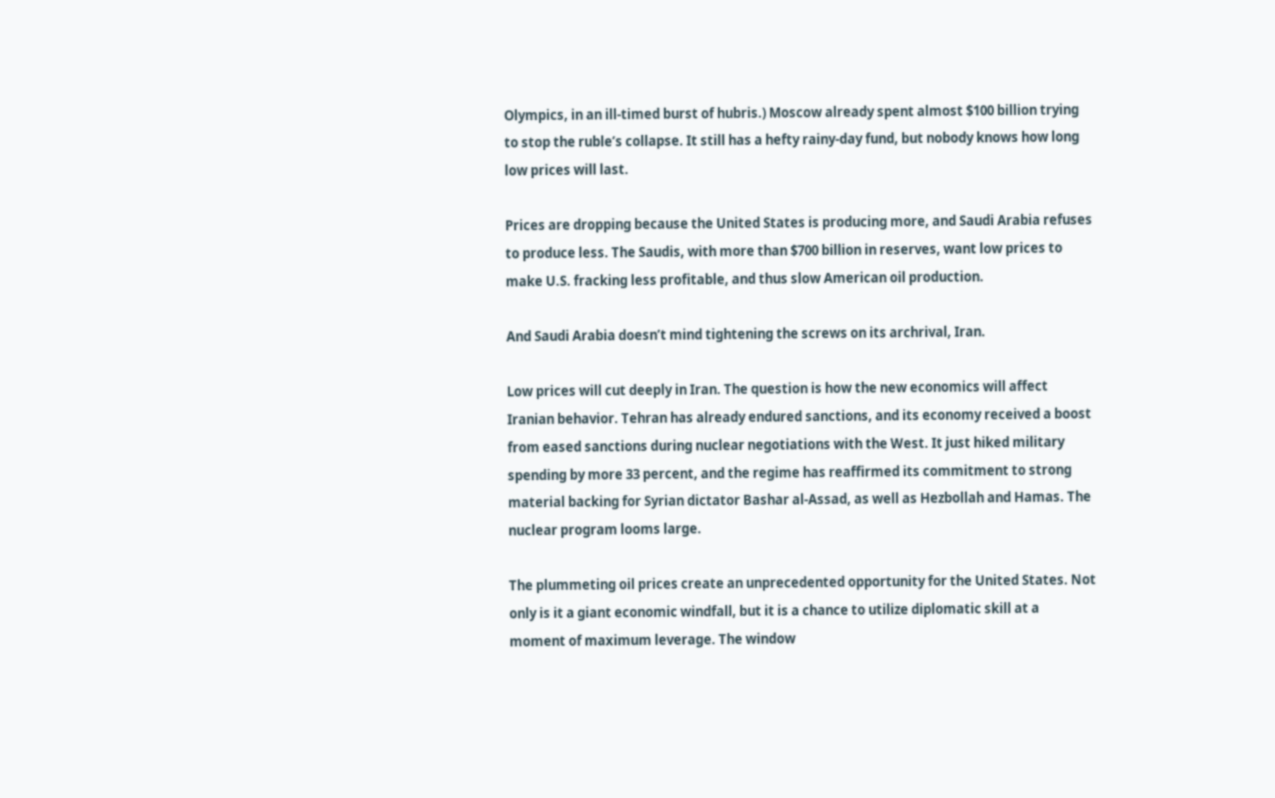Olympics, in an ill-timed burst of hubris.) Moscow already spent almost $100 billion trying to stop the ruble’s collapse. It still has a hefty rainy-day fund, but nobody knows how long low prices will last.

Prices are dropping because the United States is producing more, and Saudi Arabia refuses to produce less. The Saudis, with more than $700 billion in reserves, want low prices to make U.S. fracking less profitable, and thus slow American oil production.

And Saudi Arabia doesn’t mind tightening the screws on its archrival, Iran.

Low prices will cut deeply in Iran. The question is how the new economics will affect Iranian behavior. Tehran has already endured sanctions, and its economy received a boost from eased sanctions during nuclear negotiations with the West. It just hiked military spending by more 33 percent, and the regime has reaffirmed its commitment to strong material backing for Syrian dictator Bashar al-Assad, as well as Hezbollah and Hamas. The nuclear program looms large.

The plummeting oil prices create an unprecedented opportunity for the United States. Not only is it a giant economic windfall, but it is a chance to utilize diplomatic skill at a moment of maximum leverage. The window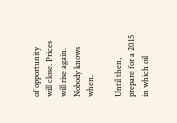of opportunity will close. Prices will rise again. Nobody knows when.

Until then, prepare for a 2015 in which oil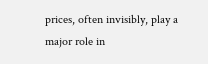prices, often invisibly, play a major role in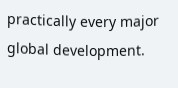practically every major global development.